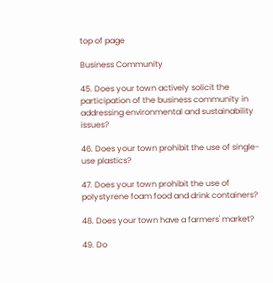top of page

Business Community

45. Does your town actively solicit the participation of the business community in addressing environmental and sustainability issues?

46. Does your town prohibit the use of single-use plastics?

47. Does your town prohibit the use of polystyrene foam food and drink containers?

48. Does your town have a farmers' market?

49. Do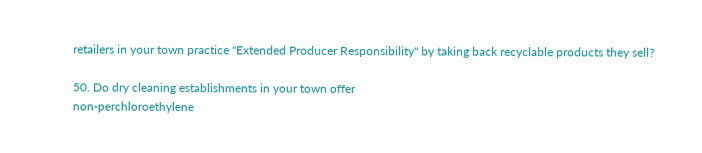retailers in your town practice "Extended Producer Responsibility" by taking back recyclable products they sell?

50. Do dry cleaning establishments in your town offer
non-perchloroethylene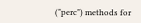("perc") methods for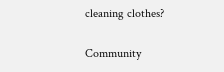cleaning clothes?

Community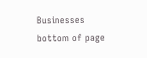Businesses
bottom of page